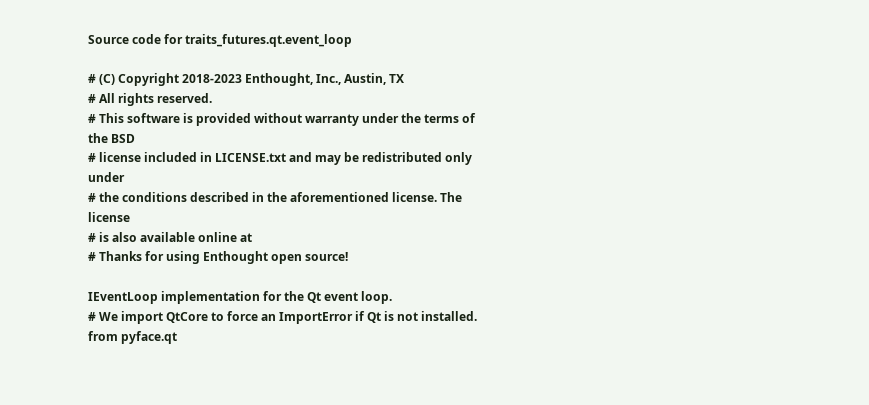Source code for traits_futures.qt.event_loop

# (C) Copyright 2018-2023 Enthought, Inc., Austin, TX
# All rights reserved.
# This software is provided without warranty under the terms of the BSD
# license included in LICENSE.txt and may be redistributed only under
# the conditions described in the aforementioned license. The license
# is also available online at
# Thanks for using Enthought open source!

IEventLoop implementation for the Qt event loop.
# We import QtCore to force an ImportError if Qt is not installed.
from pyface.qt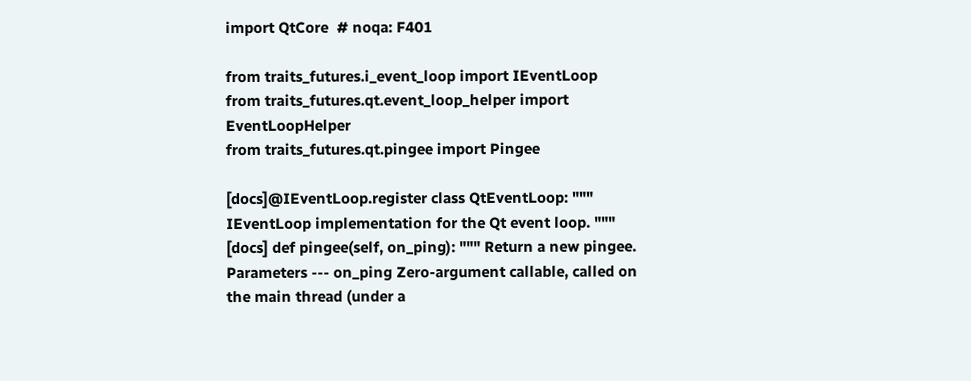import QtCore  # noqa: F401

from traits_futures.i_event_loop import IEventLoop
from traits_futures.qt.event_loop_helper import EventLoopHelper
from traits_futures.qt.pingee import Pingee

[docs]@IEventLoop.register class QtEventLoop: """ IEventLoop implementation for the Qt event loop. """
[docs] def pingee(self, on_ping): """ Return a new pingee. Parameters --- on_ping Zero-argument callable, called on the main thread (under a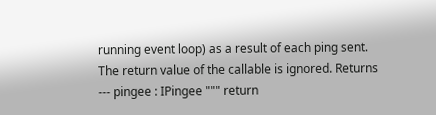running event loop) as a result of each ping sent. The return value of the callable is ignored. Returns --- pingee : IPingee """ return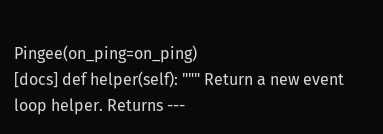Pingee(on_ping=on_ping)
[docs] def helper(self): """ Return a new event loop helper. Returns ---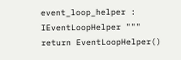event_loop_helper : IEventLoopHelper """ return EventLoopHelper()